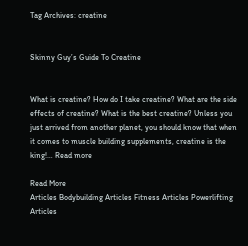Tag Archives: creatine


Skinny Guy’s Guide To Creatine


What is creatine? How do I take creatine? What are the side effects of creatine? What is the best creatine? Unless you just arrived from another planet, you should know that when it comes to muscle building supplements, creatine is the king!… Read more

Read More
Articles Bodybuilding Articles Fitness Articles Powerlifting Articles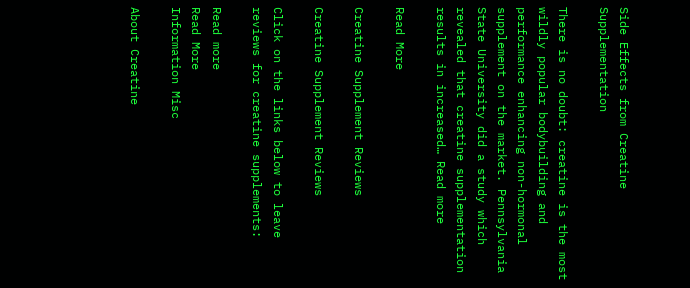Side Effects from Creatine Supplementation

There is no doubt: creatine is the most wildly popular bodybuilding and performance enhancing non-hormonal supplement on the market. Pennsylvania State University did a study which revealed that creatine supplementation results in increased… Read more

Read More

Creatine Supplement Reviews

Creatine Supplement Reviews

Click on the links below to leave reviews for creatine supplements:

Read more
Read More
Information Misc

About Creatine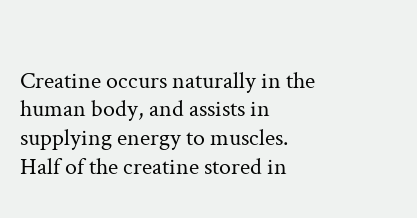Creatine occurs naturally in the human body, and assists in supplying energy to muscles. Half of the creatine stored in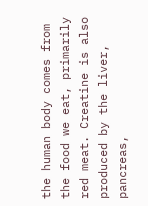the human body comes from the food we eat, primarily red meat. Creatine is also produced by the liver, pancreas,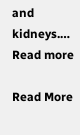and kidneys.… Read more

Read More